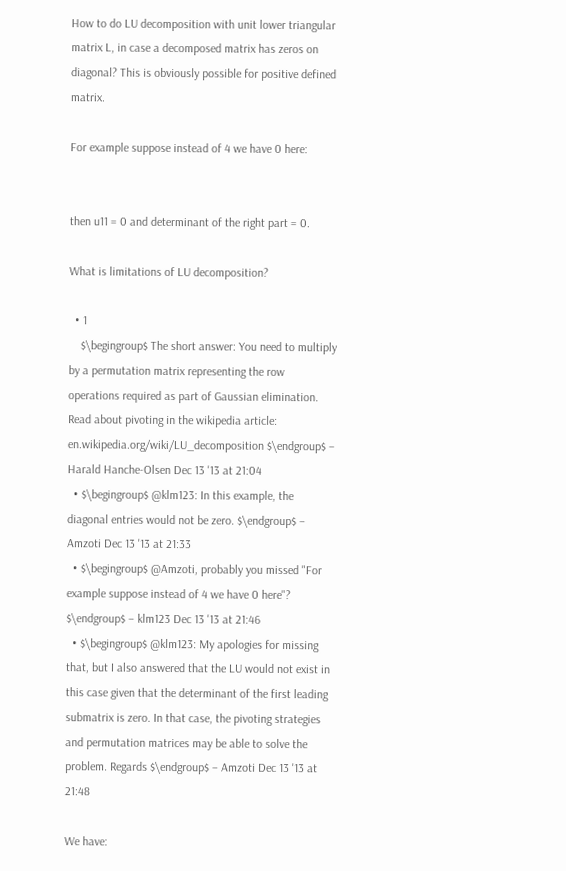How to do LU decomposition with unit lower triangular matrix L, in case a decomposed matrix has zeros on diagonal? This is obviously possible for positive defined matrix.

For example suppose instead of 4 we have 0 here:


then u11 = 0 and determinant of the right part = 0.

What is limitations of LU decomposition?

  • 1
    $\begingroup$ The short answer: You need to multiply by a permutation matrix representing the row operations required as part of Gaussian elimination. Read about pivoting in the wikipedia article: en.wikipedia.org/wiki/LU_decomposition $\endgroup$ – Harald Hanche-Olsen Dec 13 '13 at 21:04
  • $\begingroup$ @klm123: In this example, the diagonal entries would not be zero. $\endgroup$ – Amzoti Dec 13 '13 at 21:33
  • $\begingroup$ @Amzoti, probably you missed "For example suppose instead of 4 we have 0 here"? $\endgroup$ – klm123 Dec 13 '13 at 21:46
  • $\begingroup$ @klm123: My apologies for missing that, but I also answered that the LU would not exist in this case given that the determinant of the first leading submatrix is zero. In that case, the pivoting strategies and permutation matrices may be able to solve the problem. Regards $\endgroup$ – Amzoti Dec 13 '13 at 21:48

We have: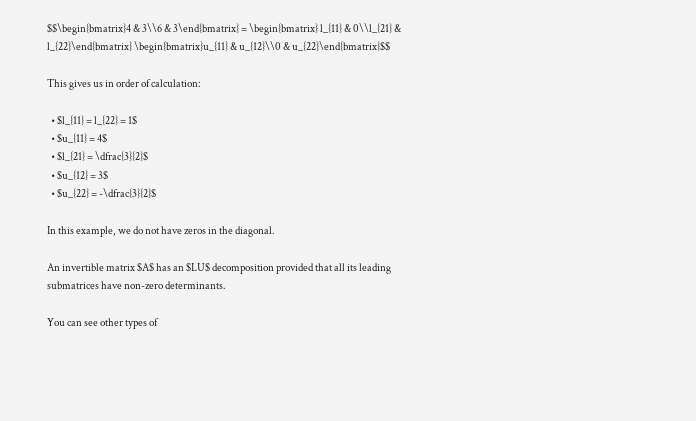$$\begin{bmatrix}4 & 3\\6 & 3\end{bmatrix} = \begin{bmatrix} l_{11} & 0\\l_{21} & l_{22}\end{bmatrix} \begin{bmatrix}u_{11} & u_{12}\\0 & u_{22}\end{bmatrix}$$

This gives us in order of calculation:

  • $l_{11} = l_{22} = 1$
  • $u_{11} = 4$
  • $l_{21} = \dfrac{3}{2}$
  • $u_{12} = 3$
  • $u_{22} = -\dfrac{3}{2}$

In this example, we do not have zeros in the diagonal.

An invertible matrix $A$ has an $LU$ decomposition provided that all its leading submatrices have non-zero determinants.

You can see other types of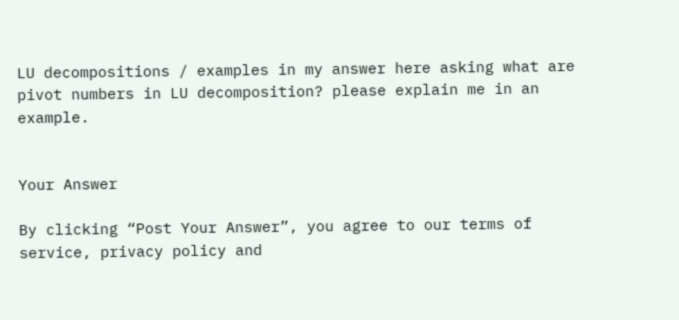LU decompositions / examples in my answer here asking what are pivot numbers in LU decomposition? please explain me in an example.


Your Answer

By clicking “Post Your Answer”, you agree to our terms of service, privacy policy and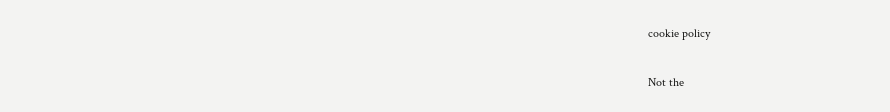cookie policy

Not the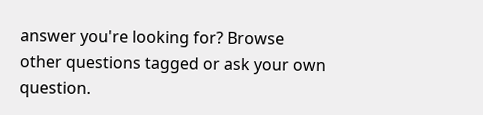answer you're looking for? Browse other questions tagged or ask your own question.